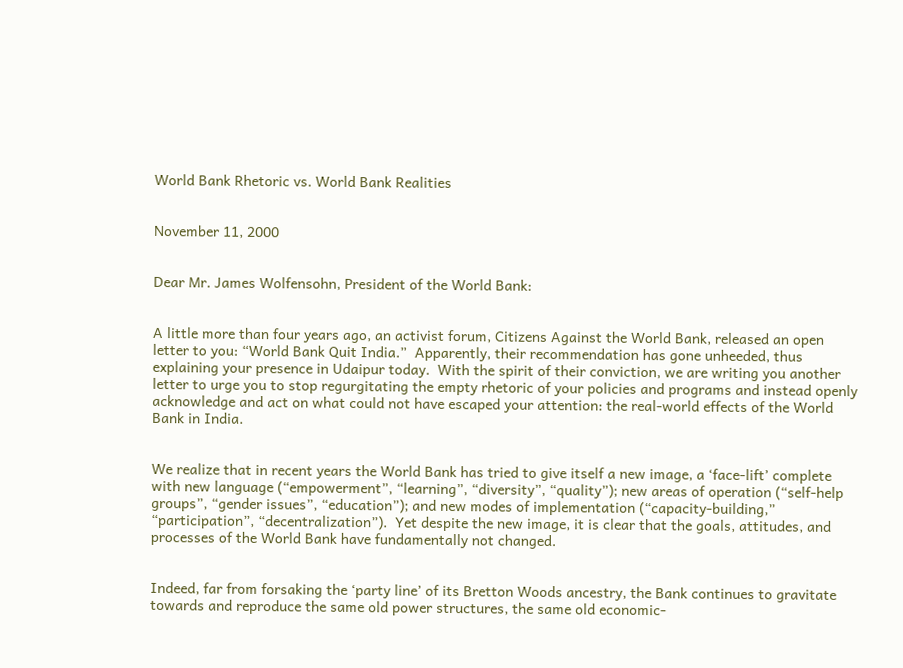World Bank Rhetoric vs. World Bank Realities


November 11, 2000


Dear Mr. James Wolfensohn, President of the World Bank:


A little more than four years ago, an activist forum, Citizens Against the World Bank, released an open letter to you: “World Bank Quit India.”  Apparently, their recommendation has gone unheeded, thus explaining your presence in Udaipur today.  With the spirit of their conviction, we are writing you another letter to urge you to stop regurgitating the empty rhetoric of your policies and programs and instead openly acknowledge and act on what could not have escaped your attention: the real-world effects of the World Bank in India.


We realize that in recent years the World Bank has tried to give itself a new image, a ‘face-lift’ complete with new language (“empowerment”, “learning”, “diversity”, “quality”); new areas of operation (“self-help groups”, “gender issues”, “education”); and new modes of implementation (“capacity-building,” “participation”, “decentralization”).  Yet despite the new image, it is clear that the goals, attitudes, and processes of the World Bank have fundamentally not changed.


Indeed, far from forsaking the ‘party line’ of its Bretton Woods ancestry, the Bank continues to gravitate towards and reproduce the same old power structures, the same old economic-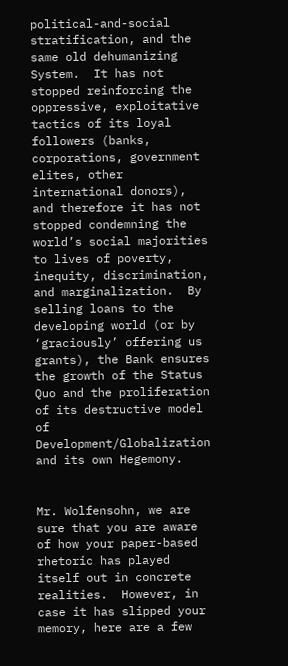political-and-social stratification, and the same old dehumanizing System.  It has not stopped reinforcing the oppressive, exploitative tactics of its loyal followers (banks, corporations, government elites, other international donors), and therefore it has not stopped condemning the world’s social majorities to lives of poverty, inequity, discrimination, and marginalization.  By selling loans to the developing world (or by ‘graciously’ offering us grants), the Bank ensures the growth of the Status Quo and the proliferation of its destructive model of Development/Globalization and its own Hegemony.


Mr. Wolfensohn, we are sure that you are aware of how your paper-based rhetoric has played itself out in concrete realities.  However, in case it has slipped your memory, here are a few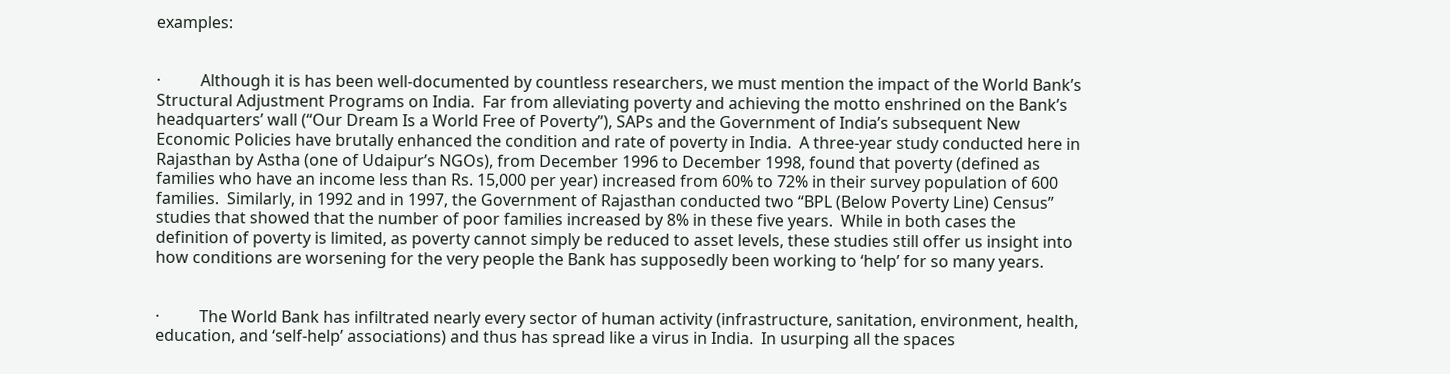examples:


·          Although it is has been well-documented by countless researchers, we must mention the impact of the World Bank’s Structural Adjustment Programs on India.  Far from alleviating poverty and achieving the motto enshrined on the Bank’s headquarters’ wall (“Our Dream Is a World Free of Poverty”), SAPs and the Government of India’s subsequent New Economic Policies have brutally enhanced the condition and rate of poverty in India.  A three-year study conducted here in Rajasthan by Astha (one of Udaipur’s NGOs), from December 1996 to December 1998, found that poverty (defined as families who have an income less than Rs. 15,000 per year) increased from 60% to 72% in their survey population of 600 families.  Similarly, in 1992 and in 1997, the Government of Rajasthan conducted two “BPL (Below Poverty Line) Census” studies that showed that the number of poor families increased by 8% in these five years.  While in both cases the definition of poverty is limited, as poverty cannot simply be reduced to asset levels, these studies still offer us insight into how conditions are worsening for the very people the Bank has supposedly been working to ‘help’ for so many years.


·          The World Bank has infiltrated nearly every sector of human activity (infrastructure, sanitation, environment, health, education, and ‘self-help’ associations) and thus has spread like a virus in India.  In usurping all the spaces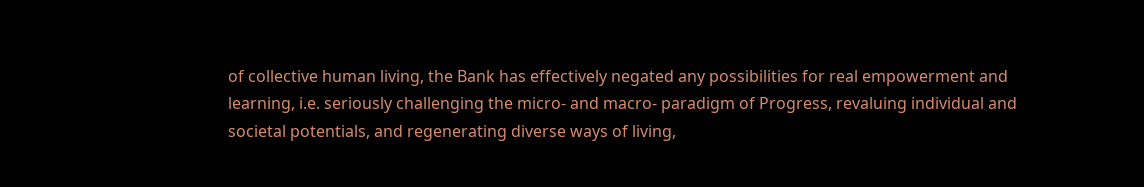of collective human living, the Bank has effectively negated any possibilities for real empowerment and learning, i.e. seriously challenging the micro- and macro- paradigm of Progress, revaluing individual and societal potentials, and regenerating diverse ways of living,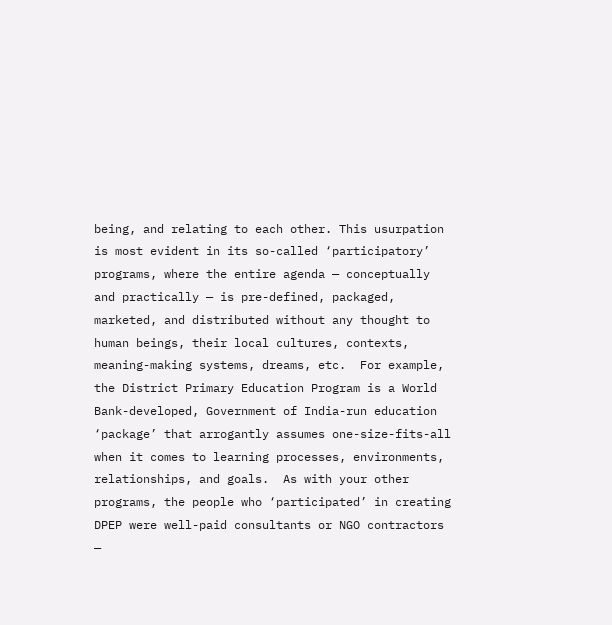being, and relating to each other. This usurpation is most evident in its so-called ‘participatory’ programs, where the entire agenda — conceptually and practically — is pre-defined, packaged, marketed, and distributed without any thought to human beings, their local cultures, contexts, meaning-making systems, dreams, etc.  For example, the District Primary Education Program is a World Bank-developed, Government of India-run education ‘package’ that arrogantly assumes one-size-fits-all when it comes to learning processes, environments, relationships, and goals.  As with your other programs, the people who ‘participated’ in creating DPEP were well-paid consultants or NGO contractors —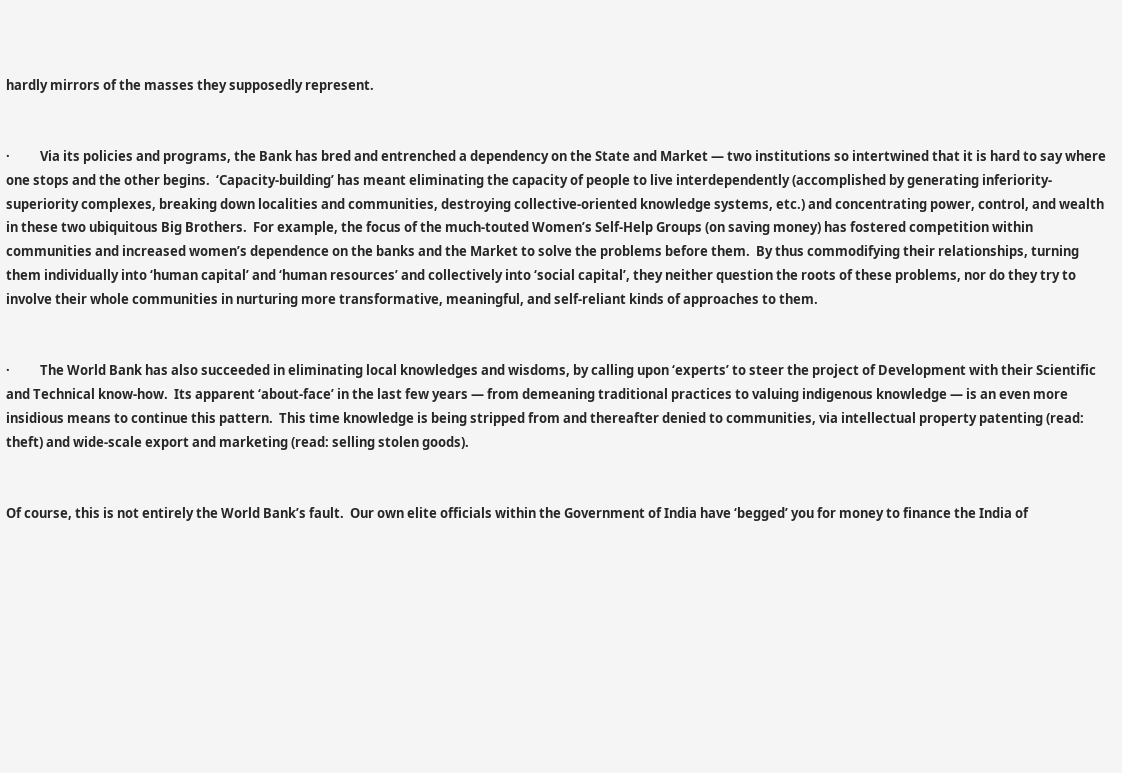hardly mirrors of the masses they supposedly represent.


·          Via its policies and programs, the Bank has bred and entrenched a dependency on the State and Market — two institutions so intertwined that it is hard to say where one stops and the other begins.  ‘Capacity-building’ has meant eliminating the capacity of people to live interdependently (accomplished by generating inferiority-superiority complexes, breaking down localities and communities, destroying collective-oriented knowledge systems, etc.) and concentrating power, control, and wealth in these two ubiquitous Big Brothers.  For example, the focus of the much-touted Women’s Self-Help Groups (on saving money) has fostered competition within communities and increased women’s dependence on the banks and the Market to solve the problems before them.  By thus commodifying their relationships, turning them individually into ‘human capital’ and ‘human resources’ and collectively into ‘social capital’, they neither question the roots of these problems, nor do they try to involve their whole communities in nurturing more transformative, meaningful, and self-reliant kinds of approaches to them.


·          The World Bank has also succeeded in eliminating local knowledges and wisdoms, by calling upon ‘experts’ to steer the project of Development with their Scientific and Technical know-how.  Its apparent ‘about-face’ in the last few years — from demeaning traditional practices to valuing indigenous knowledge — is an even more insidious means to continue this pattern.  This time knowledge is being stripped from and thereafter denied to communities, via intellectual property patenting (read: theft) and wide-scale export and marketing (read: selling stolen goods).


Of course, this is not entirely the World Bank’s fault.  Our own elite officials within the Government of India have ‘begged’ you for money to finance the India of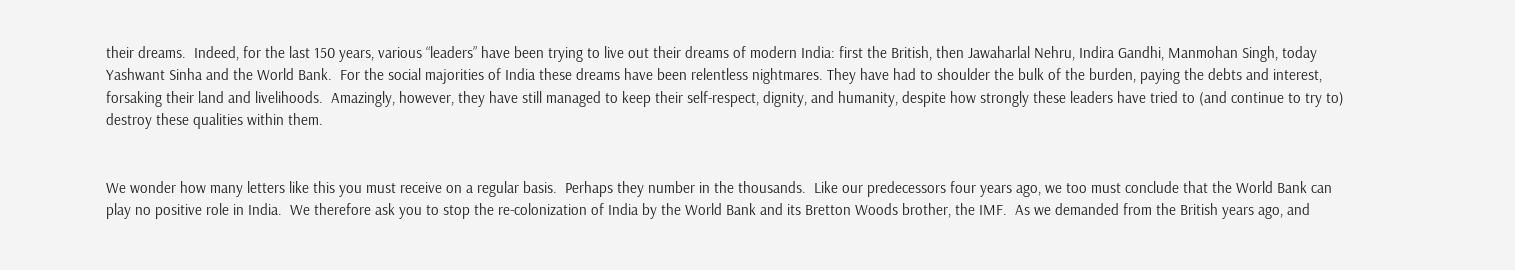their dreams.  Indeed, for the last 150 years, various “leaders” have been trying to live out their dreams of modern India: first the British, then Jawaharlal Nehru, Indira Gandhi, Manmohan Singh, today Yashwant Sinha and the World Bank.  For the social majorities of India these dreams have been relentless nightmares. They have had to shoulder the bulk of the burden, paying the debts and interest, forsaking their land and livelihoods.  Amazingly, however, they have still managed to keep their self-respect, dignity, and humanity, despite how strongly these leaders have tried to (and continue to try to) destroy these qualities within them.


We wonder how many letters like this you must receive on a regular basis.  Perhaps they number in the thousands.  Like our predecessors four years ago, we too must conclude that the World Bank can play no positive role in India.  We therefore ask you to stop the re-colonization of India by the World Bank and its Bretton Woods brother, the IMF.  As we demanded from the British years ago, and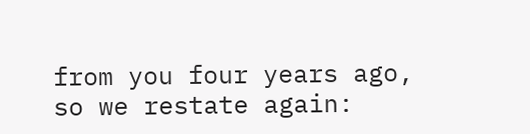from you four years ago, so we restate again: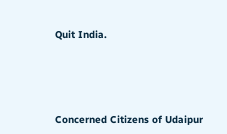Quit India.




Concerned Citizens of Udaipur